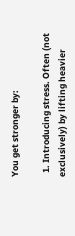You get stronger by:

  1. Introducing stress. Often (not exclusively) by lifting heavier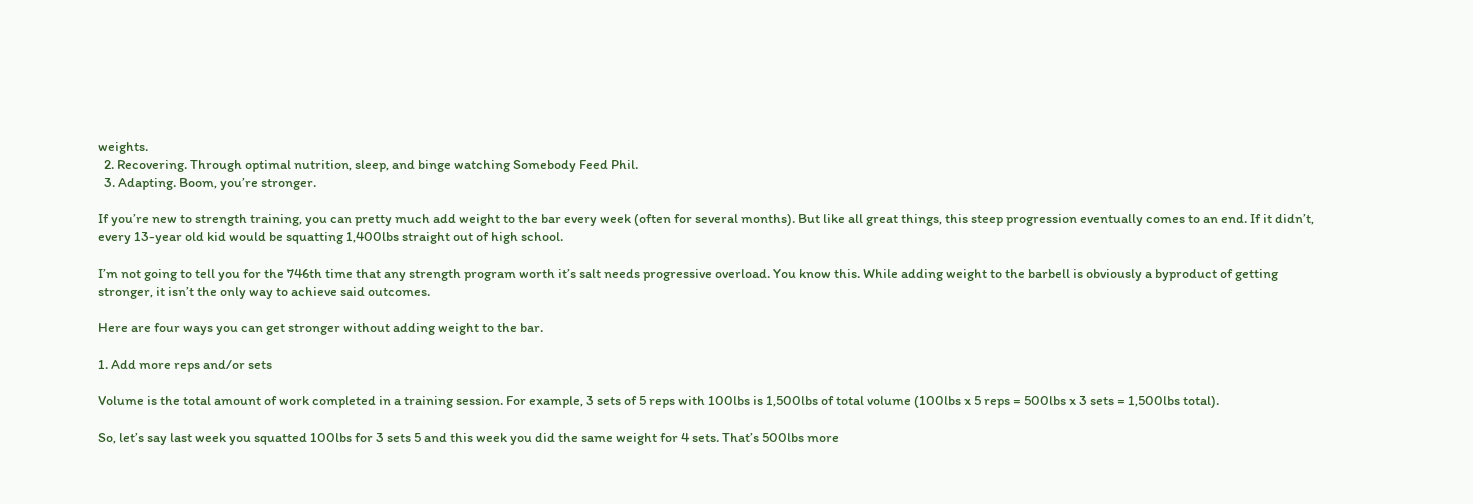weights.
  2. Recovering. Through optimal nutrition, sleep, and binge watching Somebody Feed Phil.
  3. Adapting. Boom, you’re stronger.

If you’re new to strength training, you can pretty much add weight to the bar every week (often for several months). But like all great things, this steep progression eventually comes to an end. If it didn’t, every 13-year old kid would be squatting 1,400lbs straight out of high school.

I’m not going to tell you for the 746th time that any strength program worth it’s salt needs progressive overload. You know this. While adding weight to the barbell is obviously a byproduct of getting stronger, it isn’t the only way to achieve said outcomes.

Here are four ways you can get stronger without adding weight to the bar.

1. Add more reps and/or sets

Volume is the total amount of work completed in a training session. For example, 3 sets of 5 reps with 100lbs is 1,500lbs of total volume (100lbs x 5 reps = 500lbs x 3 sets = 1,500lbs total).

So, let’s say last week you squatted 100lbs for 3 sets 5 and this week you did the same weight for 4 sets. That’s 500lbs more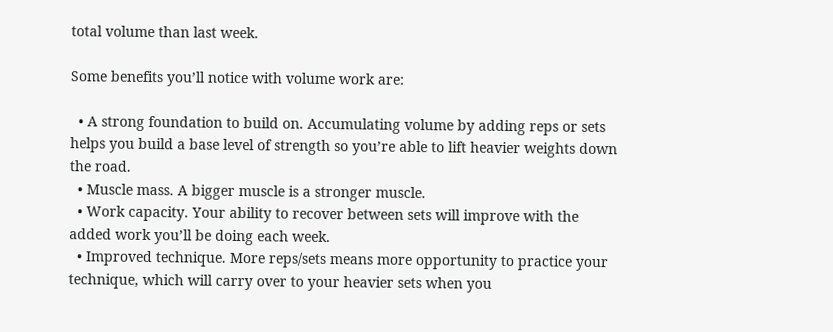total volume than last week.

Some benefits you’ll notice with volume work are:

  • A strong foundation to build on. Accumulating volume by adding reps or sets helps you build a base level of strength so you’re able to lift heavier weights down the road.
  • Muscle mass. A bigger muscle is a stronger muscle.
  • Work capacity. Your ability to recover between sets will improve with the added work you’ll be doing each week.
  • Improved technique. More reps/sets means more opportunity to practice your technique, which will carry over to your heavier sets when you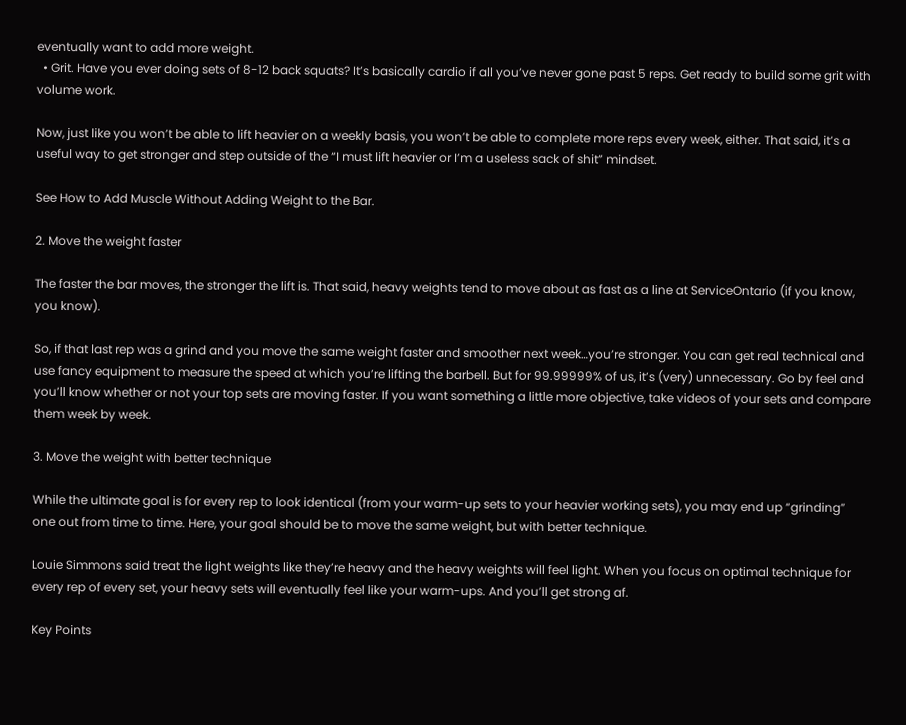eventually want to add more weight.
  • Grit. Have you ever doing sets of 8-12 back squats? It’s basically cardio if all you’ve never gone past 5 reps. Get ready to build some grit with volume work.

Now, just like you won’t be able to lift heavier on a weekly basis, you won’t be able to complete more reps every week, either. That said, it’s a useful way to get stronger and step outside of the “I must lift heavier or I’m a useless sack of shit” mindset.

See How to Add Muscle Without Adding Weight to the Bar.

2. Move the weight faster

The faster the bar moves, the stronger the lift is. That said, heavy weights tend to move about as fast as a line at ServiceOntario (if you know, you know).

So, if that last rep was a grind and you move the same weight faster and smoother next week…you’re stronger. You can get real technical and use fancy equipment to measure the speed at which you’re lifting the barbell. But for 99.99999% of us, it’s (very) unnecessary. Go by feel and you’ll know whether or not your top sets are moving faster. If you want something a little more objective, take videos of your sets and compare them week by week.

3. Move the weight with better technique

While the ultimate goal is for every rep to look identical (from your warm-up sets to your heavier working sets), you may end up “grinding” one out from time to time. Here, your goal should be to move the same weight, but with better technique.

Louie Simmons said treat the light weights like they’re heavy and the heavy weights will feel light. When you focus on optimal technique for every rep of every set, your heavy sets will eventually feel like your warm-ups. And you’ll get strong af.

Key Points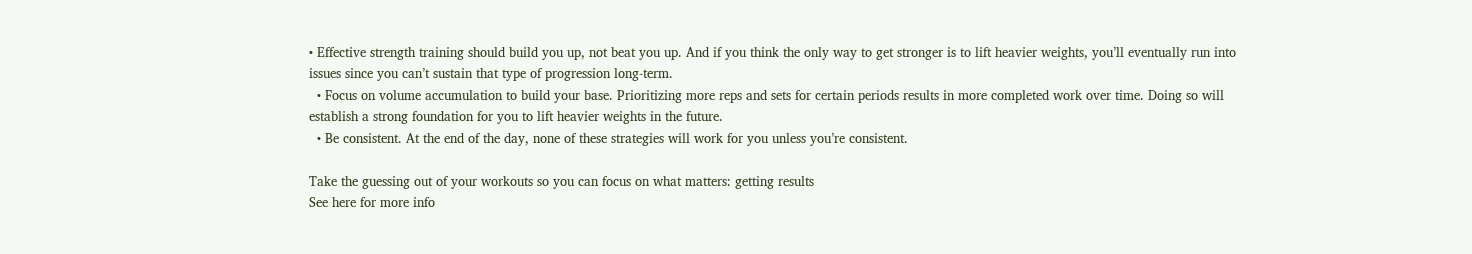• Effective strength training should build you up, not beat you up. And if you think the only way to get stronger is to lift heavier weights, you’ll eventually run into issues since you can’t sustain that type of progression long-term.
  • Focus on volume accumulation to build your base. Prioritizing more reps and sets for certain periods results in more completed work over time. Doing so will establish a strong foundation for you to lift heavier weights in the future.
  • Be consistent. At the end of the day, none of these strategies will work for you unless you’re consistent.

Take the guessing out of your workouts so you can focus on what matters: getting results
See here for more info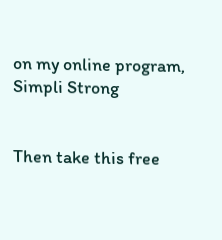on my online program, Simpli Strong


Then take this free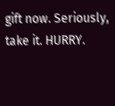gift now. Seriously, take it. HURRY.